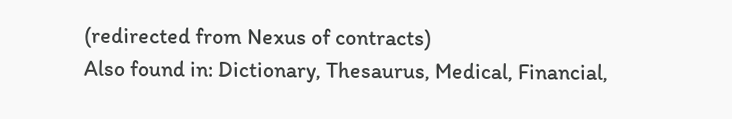(redirected from Nexus of contracts)
Also found in: Dictionary, Thesaurus, Medical, Financial,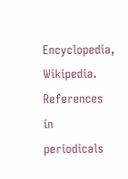Encyclopedia, Wikipedia.
References in periodicals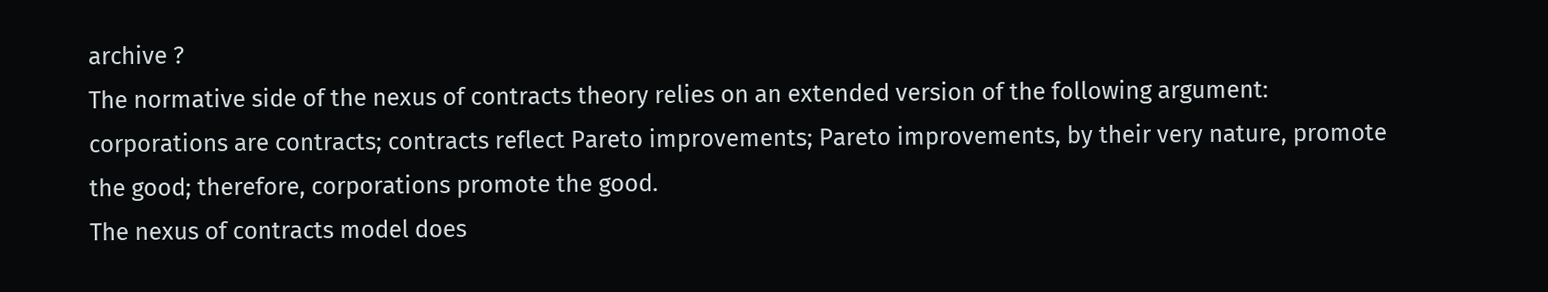archive ?
The normative side of the nexus of contracts theory relies on an extended version of the following argument: corporations are contracts; contracts reflect Pareto improvements; Pareto improvements, by their very nature, promote the good; therefore, corporations promote the good.
The nexus of contracts model does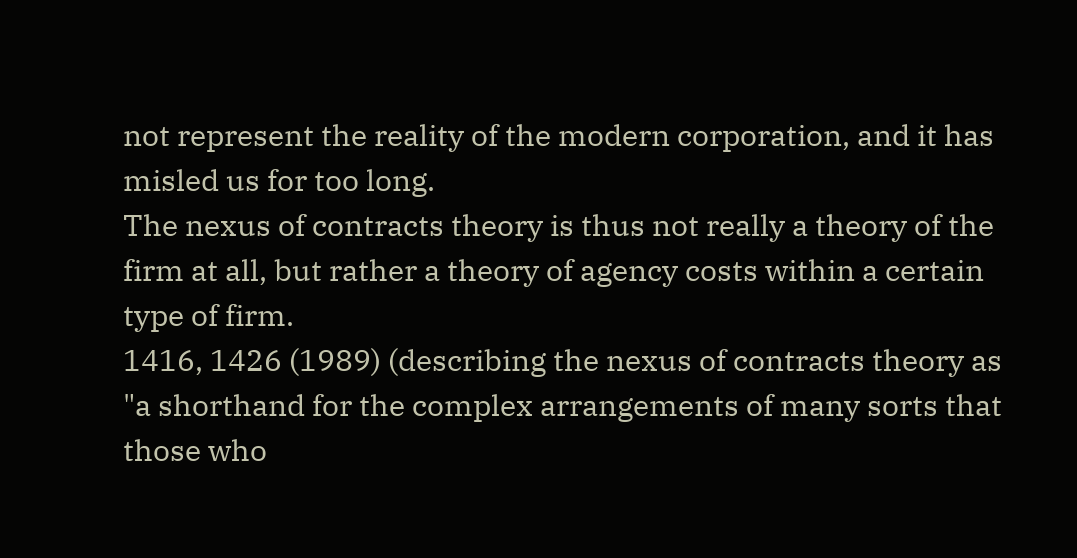not represent the reality of the modern corporation, and it has misled us for too long.
The nexus of contracts theory is thus not really a theory of the firm at all, but rather a theory of agency costs within a certain type of firm.
1416, 1426 (1989) (describing the nexus of contracts theory as "a shorthand for the complex arrangements of many sorts that those who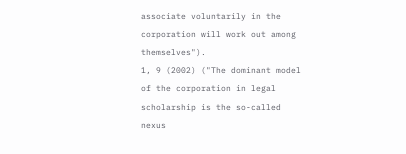associate voluntarily in the corporation will work out among themselves").
1, 9 (2002) ("The dominant model of the corporation in legal scholarship is the so-called nexus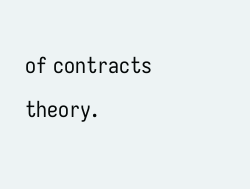of contracts theory.